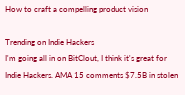How to craft a compelling product vision

Trending on Indie Hackers
I'm going all in on BitClout, I think it's great for Indie Hackers. AMA 15 comments $7.5B in stolen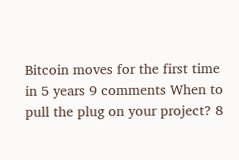Bitcoin moves for the first time in 5 years 9 comments When to pull the plug on your project? 8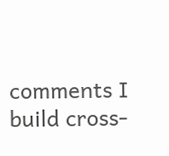comments I build cross-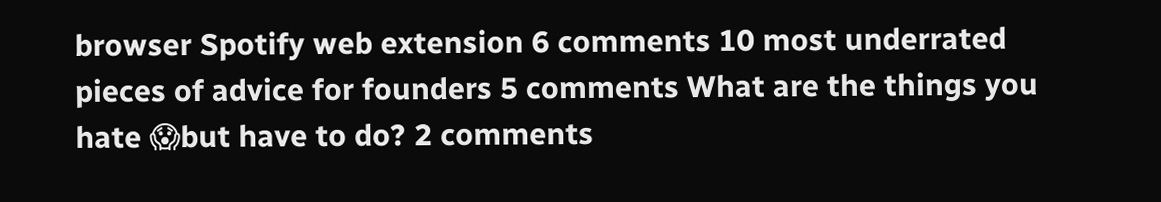browser Spotify web extension 6 comments 10 most underrated pieces of advice for founders 5 comments What are the things you hate 😱but have to do? 2 comments